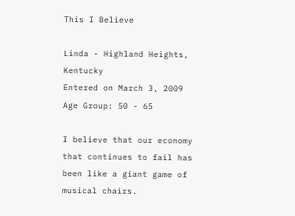This I Believe

Linda - Highland Heights, Kentucky
Entered on March 3, 2009
Age Group: 50 - 65

I believe that our economy that continues to fail has been like a giant game of musical chairs.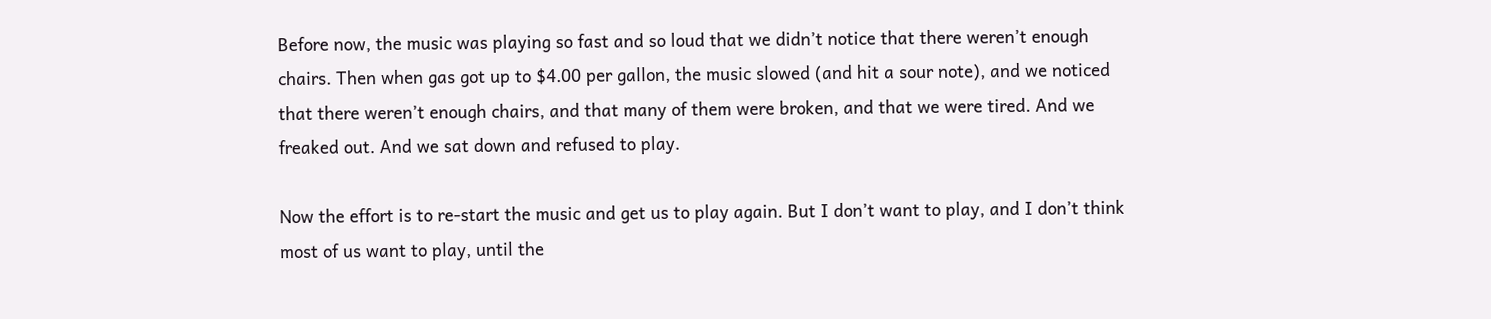Before now, the music was playing so fast and so loud that we didn’t notice that there weren’t enough chairs. Then when gas got up to $4.00 per gallon, the music slowed (and hit a sour note), and we noticed that there weren’t enough chairs, and that many of them were broken, and that we were tired. And we freaked out. And we sat down and refused to play.

Now the effort is to re-start the music and get us to play again. But I don’t want to play, and I don’t think most of us want to play, until the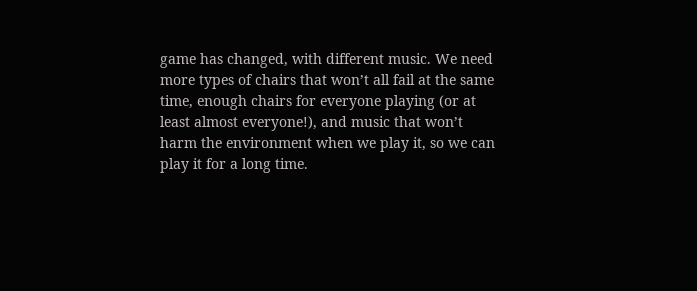game has changed, with different music. We need more types of chairs that won’t all fail at the same time, enough chairs for everyone playing (or at least almost everyone!), and music that won’t harm the environment when we play it, so we can play it for a long time.